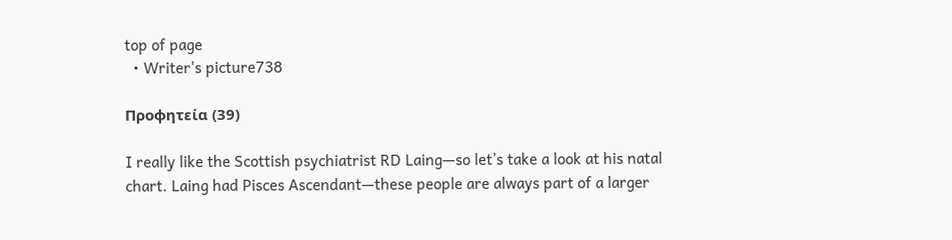top of page
  • Writer's picture738

Προφητεία (39)

I really like the Scottish psychiatrist RD Laing—so let’s take a look at his natal chart. Laing had Pisces Ascendant—these people are always part of a larger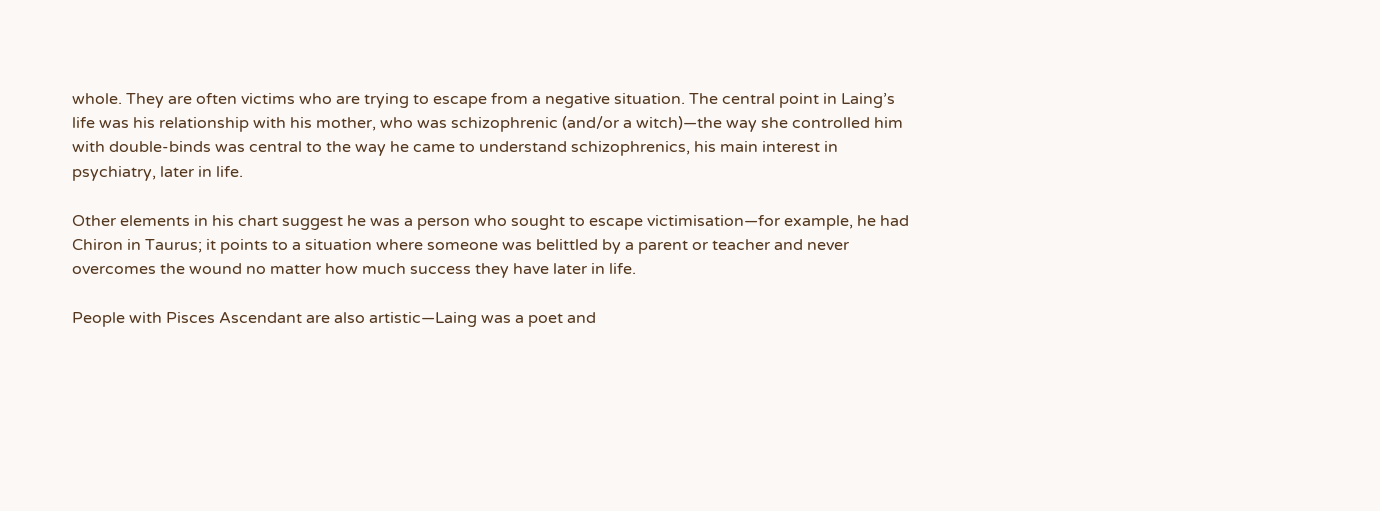whole. They are often victims who are trying to escape from a negative situation. The central point in Laing’s life was his relationship with his mother, who was schizophrenic (and/or a witch)—the way she controlled him with double-binds was central to the way he came to understand schizophrenics, his main interest in psychiatry, later in life.

Other elements in his chart suggest he was a person who sought to escape victimisation—for example, he had Chiron in Taurus; it points to a situation where someone was belittled by a parent or teacher and never overcomes the wound no matter how much success they have later in life.

People with Pisces Ascendant are also artistic—Laing was a poet and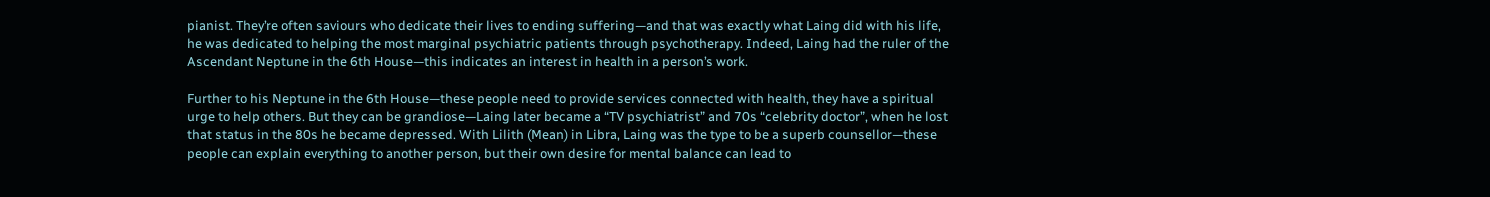pianist. They’re often saviours who dedicate their lives to ending suffering—and that was exactly what Laing did with his life, he was dedicated to helping the most marginal psychiatric patients through psychotherapy. Indeed, Laing had the ruler of the Ascendant Neptune in the 6th House—this indicates an interest in health in a person’s work.

Further to his Neptune in the 6th House—these people need to provide services connected with health, they have a spiritual urge to help others. But they can be grandiose—Laing later became a “TV psychiatrist” and 70s “celebrity doctor”, when he lost that status in the 80s he became depressed. With Lilith (Mean) in Libra, Laing was the type to be a superb counsellor—these people can explain everything to another person, but their own desire for mental balance can lead to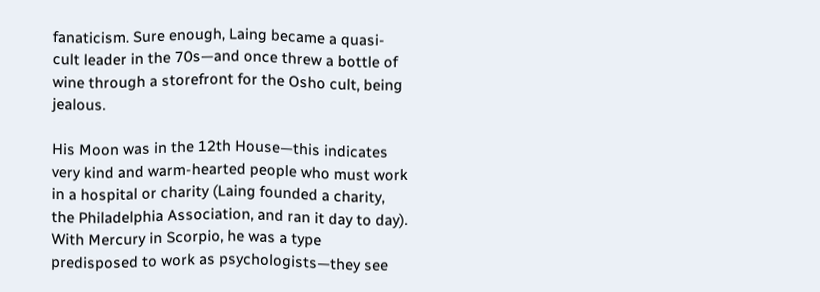fanaticism. Sure enough, Laing became a quasi-cult leader in the 70s—and once threw a bottle of wine through a storefront for the Osho cult, being jealous.

His Moon was in the 12th House—this indicates very kind and warm-hearted people who must work in a hospital or charity (Laing founded a charity, the Philadelphia Association, and ran it day to day). With Mercury in Scorpio, he was a type predisposed to work as psychologists—they see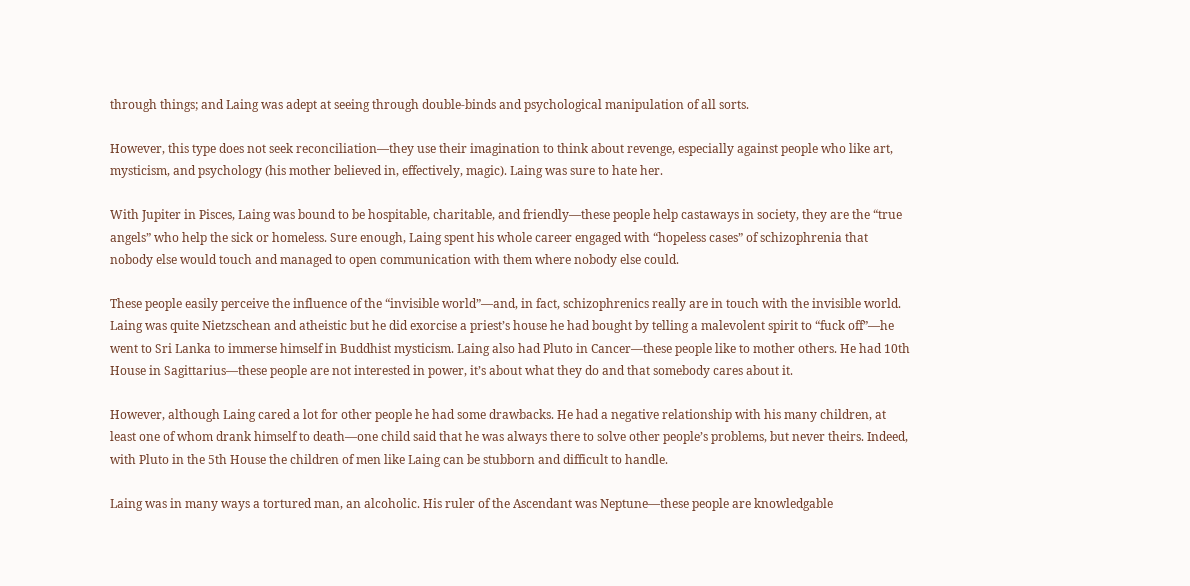through things; and Laing was adept at seeing through double-binds and psychological manipulation of all sorts.

However, this type does not seek reconciliation—they use their imagination to think about revenge, especially against people who like art, mysticism, and psychology (his mother believed in, effectively, magic). Laing was sure to hate her.

With Jupiter in Pisces, Laing was bound to be hospitable, charitable, and friendly—these people help castaways in society, they are the “true angels” who help the sick or homeless. Sure enough, Laing spent his whole career engaged with “hopeless cases” of schizophrenia that nobody else would touch and managed to open communication with them where nobody else could.

These people easily perceive the influence of the “invisible world”—and, in fact, schizophrenics really are in touch with the invisible world. Laing was quite Nietzschean and atheistic but he did exorcise a priest’s house he had bought by telling a malevolent spirit to “fuck off”—he went to Sri Lanka to immerse himself in Buddhist mysticism. Laing also had Pluto in Cancer—these people like to mother others. He had 10th House in Sagittarius—these people are not interested in power, it’s about what they do and that somebody cares about it.

However, although Laing cared a lot for other people he had some drawbacks. He had a negative relationship with his many children, at least one of whom drank himself to death—one child said that he was always there to solve other people’s problems, but never theirs. Indeed, with Pluto in the 5th House the children of men like Laing can be stubborn and difficult to handle.

Laing was in many ways a tortured man, an alcoholic. His ruler of the Ascendant was Neptune—these people are knowledgable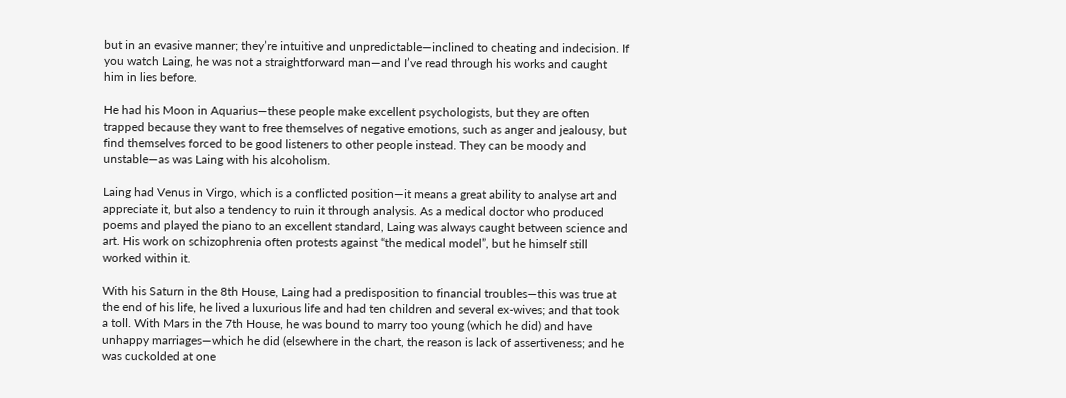but in an evasive manner; they’re intuitive and unpredictable—inclined to cheating and indecision. If you watch Laing, he was not a straightforward man—and I’ve read through his works and caught him in lies before.

He had his Moon in Aquarius—these people make excellent psychologists, but they are often trapped because they want to free themselves of negative emotions, such as anger and jealousy, but find themselves forced to be good listeners to other people instead. They can be moody and unstable—as was Laing with his alcoholism.

Laing had Venus in Virgo, which is a conflicted position—it means a great ability to analyse art and appreciate it, but also a tendency to ruin it through analysis. As a medical doctor who produced poems and played the piano to an excellent standard, Laing was always caught between science and art. His work on schizophrenia often protests against “the medical model”, but he himself still worked within it.

With his Saturn in the 8th House, Laing had a predisposition to financial troubles—this was true at the end of his life, he lived a luxurious life and had ten children and several ex-wives; and that took a toll. With Mars in the 7th House, he was bound to marry too young (which he did) and have unhappy marriages—which he did (elsewhere in the chart, the reason is lack of assertiveness; and he was cuckolded at one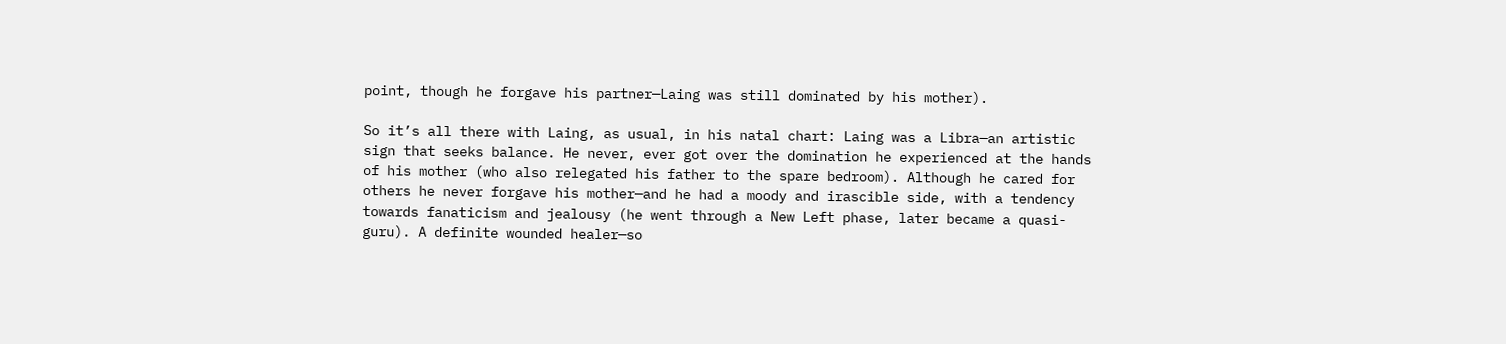point, though he forgave his partner—Laing was still dominated by his mother).

So it’s all there with Laing, as usual, in his natal chart: Laing was a Libra—an artistic sign that seeks balance. He never, ever got over the domination he experienced at the hands of his mother (who also relegated his father to the spare bedroom). Although he cared for others he never forgave his mother—and he had a moody and irascible side, with a tendency towards fanaticism and jealousy (he went through a New Left phase, later became a quasi-guru). A definite wounded healer—so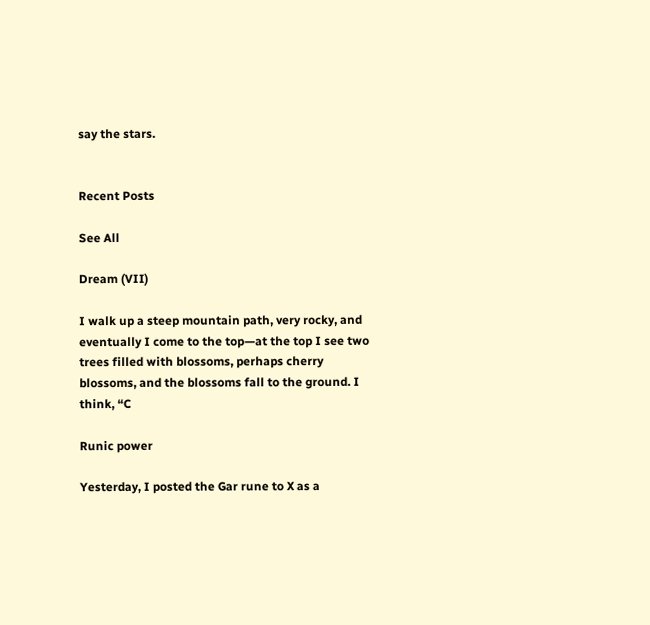say the stars.


Recent Posts

See All

Dream (VII)

I walk up a steep mountain path, very rocky, and eventually I come to the top—at the top I see two trees filled with blossoms, perhaps cherry blossoms, and the blossoms fall to the ground. I think, “C

Runic power

Yesterday, I posted the Gar rune to X as a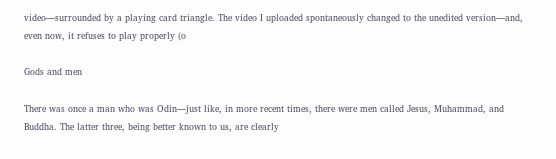video—surrounded by a playing card triangle. The video I uploaded spontaneously changed to the unedited version—and, even now, it refuses to play properly (o

Gods and men

There was once a man who was Odin—just like, in more recent times, there were men called Jesus, Muhammad, and Buddha. The latter three, being better known to us, are clearly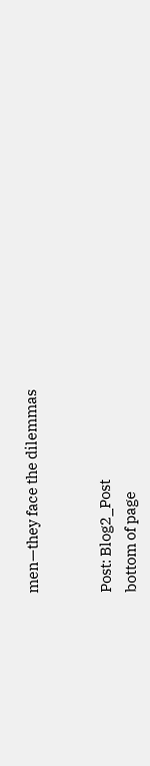men—they face the dilemmas


Post: Blog2_Post
bottom of page